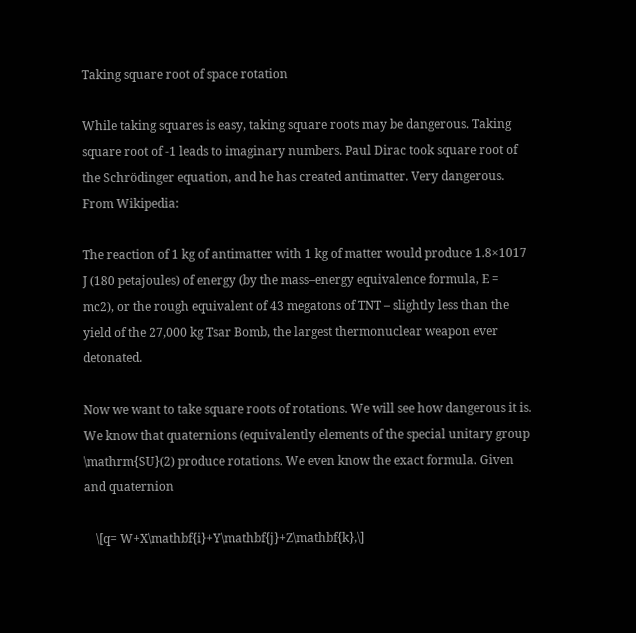Taking square root of space rotation

While taking squares is easy, taking square roots may be dangerous. Taking square root of -1 leads to imaginary numbers. Paul Dirac took square root of the Schrödinger equation, and he has created antimatter. Very dangerous. From Wikipedia:

The reaction of 1 kg of antimatter with 1 kg of matter would produce 1.8×1017 J (180 petajoules) of energy (by the mass–energy equivalence formula, E = mc2), or the rough equivalent of 43 megatons of TNT – slightly less than the yield of the 27,000 kg Tsar Bomb, the largest thermonuclear weapon ever detonated.

Now we want to take square roots of rotations. We will see how dangerous it is. We know that quaternions (equivalently elements of the special unitary group \mathrm{SU}(2) produce rotations. We even know the exact formula. Given and quaternion

    \[q= W+X\mathbf{i}+Y\mathbf{j}+Z\mathbf{k},\]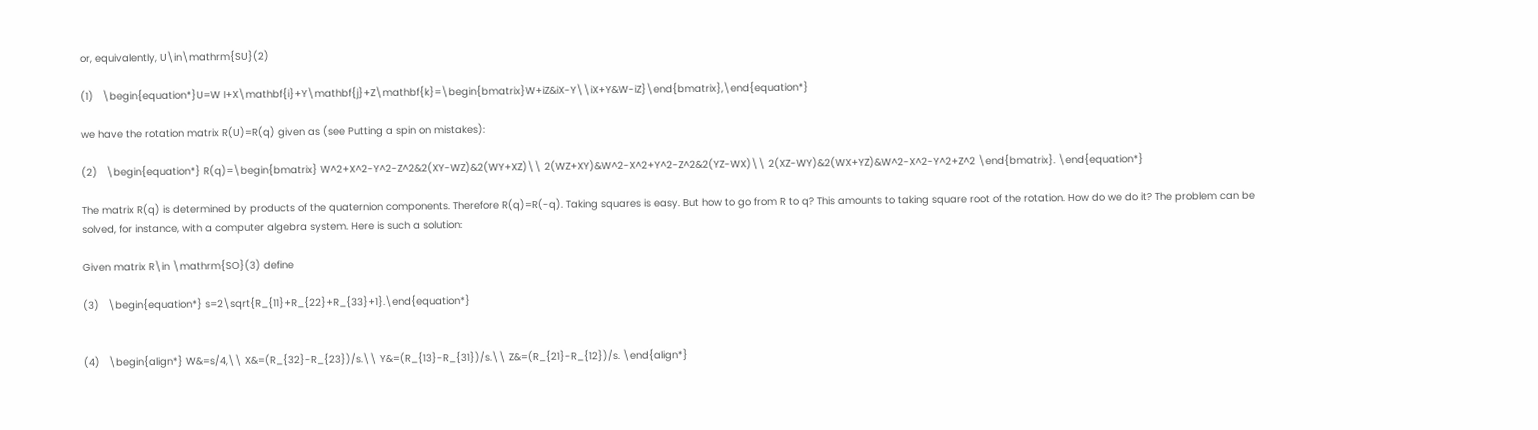or, equivalently, U\in\mathrm{SU}(2)

(1)   \begin{equation*}U=W I+X\mathbf{i}+Y\mathbf{j}+Z\mathbf{k}=\begin{bmatrix}W+iZ&iX-Y\\iX+Y&W-iZ}\end{bmatrix},\end{equation*}

we have the rotation matrix R(U)=R(q) given as (see Putting a spin on mistakes):

(2)   \begin{equation*} R(q)=\begin{bmatrix} W^2+X^2-Y^2-Z^2&2(XY-WZ)&2(WY+XZ)\\ 2(WZ+XY)&W^2-X^2+Y^2-Z^2&2(YZ-WX)\\ 2(XZ-WY)&2(WX+YZ)&W^2-X^2-Y^2+Z^2 \end{bmatrix}. \end{equation*}

The matrix R(q) is determined by products of the quaternion components. Therefore R(q)=R(-q). Taking squares is easy. But how to go from R to q? This amounts to taking square root of the rotation. How do we do it? The problem can be solved, for instance, with a computer algebra system. Here is such a solution:

Given matrix R\in \mathrm{SO}(3) define

(3)   \begin{equation*} s=2\sqrt{R_{11}+R_{22}+R_{33}+1}.\end{equation*}


(4)   \begin{align*} W&=s/4,\\ X&=(R_{32}-R_{23})/s.\\ Y&=(R_{13}-R_{31})/s.\\ Z&=(R_{21}-R_{12})/s. \end{align*}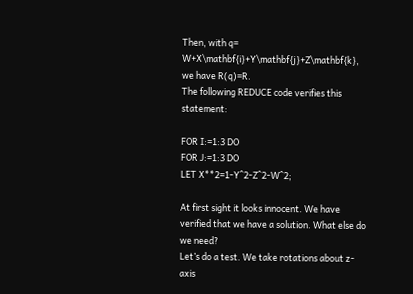Then, with q= W+X\mathbf{i}+Y\mathbf{j}+Z\mathbf{k}, we have R(q)=R.
The following REDUCE code verifies this statement:

FOR I:=1:3 DO
FOR J:=1:3 DO
LET X**2=1-Y^2-Z^2-W^2;

At first sight it looks innocent. We have verified that we have a solution. What else do we need?
Let’s do a test. We take rotations about z-axis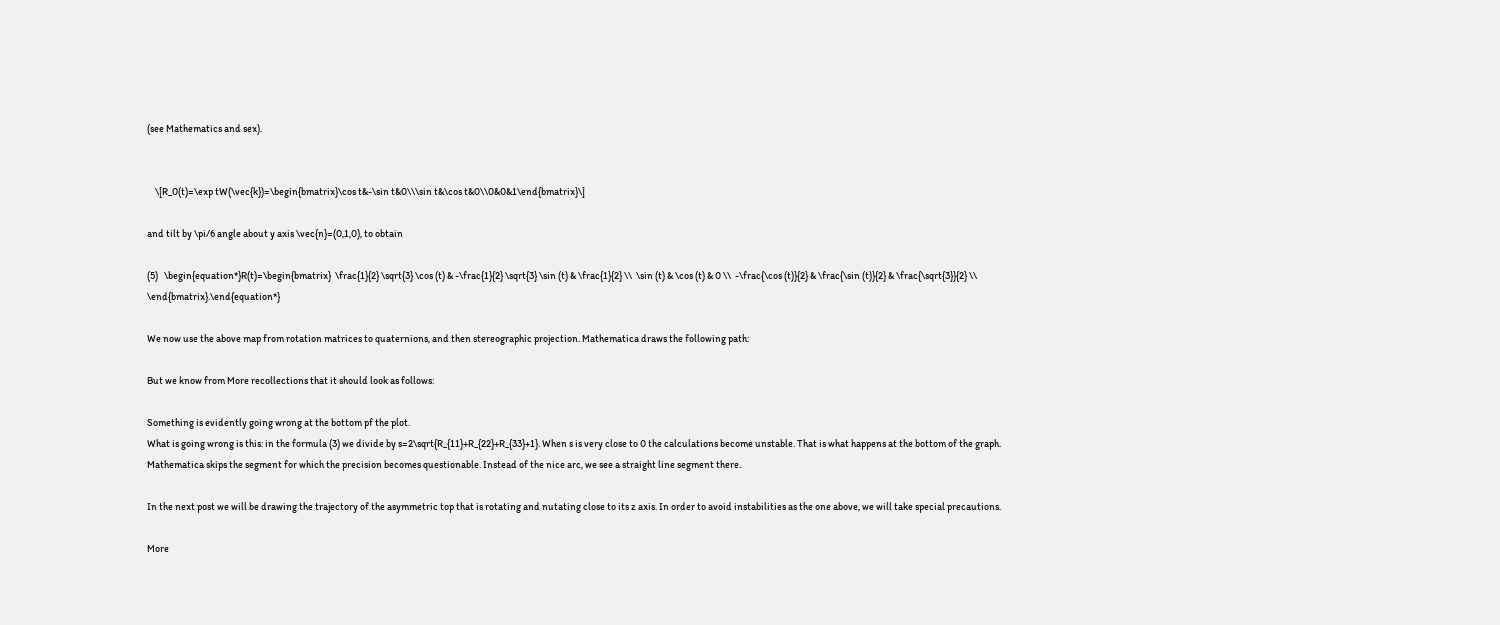(see Mathematics and sex).


    \[R_0(t)=\exp tW(\vec{k})=\begin{bmatrix}\cos t&-\sin t&0\\\sin t&\cos t&0\\0&0&1\end{bmatrix}\]

and tilt by \pi/6 angle about y axis \vec{n}=(0,1,0), to obtain

(5)   \begin{equation*}R(t)=\begin{bmatrix}  \frac{1}{2} \sqrt{3} \cos (t) & -\frac{1}{2} \sqrt{3} \sin (t) & \frac{1}{2} \\  \sin (t) & \cos (t) & 0 \\  -\frac{\cos (t)}{2} & \frac{\sin (t)}{2} & \frac{\sqrt{3}}{2} \\ \end{bmatrix}.\end{equation*}

We now use the above map from rotation matrices to quaternions, and then stereographic projection. Mathematica draws the following path:

But we know from More recollections that it should look as follows:

Something is evidently going wrong at the bottom pf the plot.
What is going wrong is this: in the formula (3) we divide by s=2\sqrt{R_{11}+R_{22}+R_{33}+1}. When s is very close to 0 the calculations become unstable. That is what happens at the bottom of the graph. Mathematica skips the segment for which the precision becomes questionable. Instead of the nice arc, we see a straight line segment there.

In the next post we will be drawing the trajectory of the asymmetric top that is rotating and nutating close to its z axis. In order to avoid instabilities as the one above, we will take special precautions.

More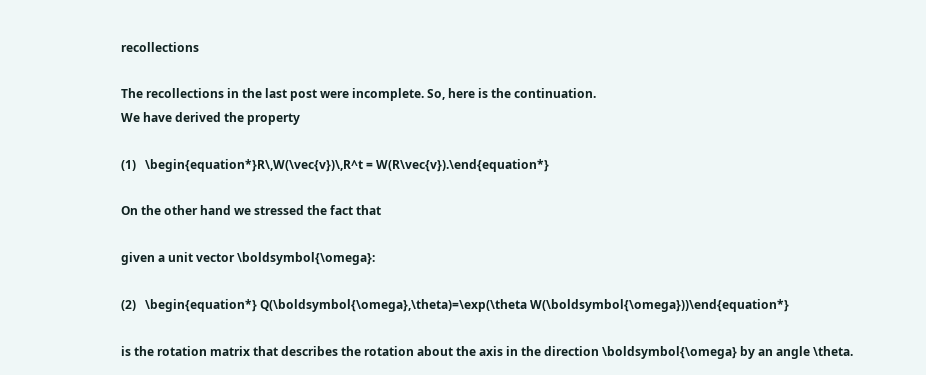recollections

The recollections in the last post were incomplete. So, here is the continuation.
We have derived the property

(1)   \begin{equation*}R\,W(\vec{v})\,R^t = W(R\vec{v}).\end{equation*}

On the other hand we stressed the fact that

given a unit vector \boldsymbol{\omega}:

(2)   \begin{equation*} Q(\boldsymbol{\omega},\theta)=\exp(\theta W(\boldsymbol{\omega}))\end{equation*}

is the rotation matrix that describes the rotation about the axis in the direction \boldsymbol{\omega} by an angle \theta.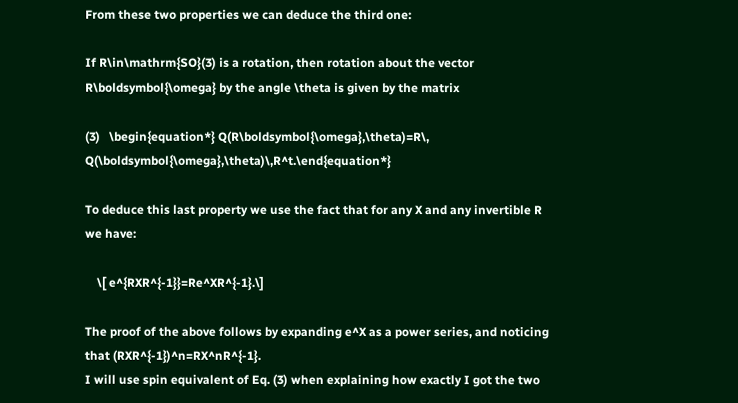From these two properties we can deduce the third one:

If R\in\mathrm{SO}(3) is a rotation, then rotation about the vector R\boldsymbol{\omega} by the angle \theta is given by the matrix

(3)   \begin{equation*} Q(R\boldsymbol{\omega},\theta)=R\, Q(\boldsymbol{\omega},\theta)\,R^t.\end{equation*}

To deduce this last property we use the fact that for any X and any invertible R we have:

    \[ e^{RXR^{-1}}=Re^XR^{-1}.\]

The proof of the above follows by expanding e^X as a power series, and noticing that (RXR^{-1})^n=RX^nR^{-1}.
I will use spin equivalent of Eq. (3) when explaining how exactly I got the two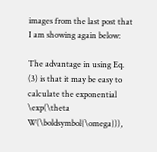images from the last post that I am showing again below:

The advantage in using Eq. (3) is that it may be easy to calculate the exponential \exp(\theta W(\boldsymbol{\omega})),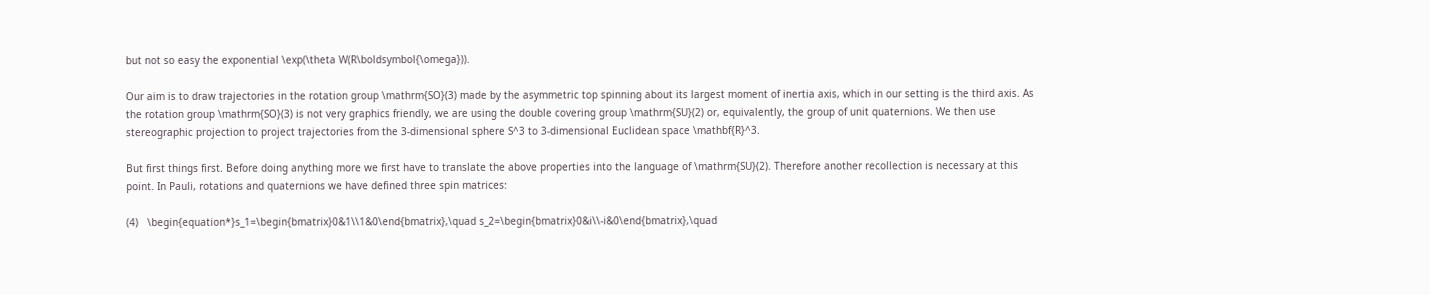but not so easy the exponential \exp(\theta W(R\boldsymbol{\omega})).

Our aim is to draw trajectories in the rotation group \mathrm{SO}(3) made by the asymmetric top spinning about its largest moment of inertia axis, which in our setting is the third axis. As the rotation group \mathrm{SO}(3) is not very graphics friendly, we are using the double covering group \mathrm{SU}(2) or, equivalently, the group of unit quaternions. We then use stereographic projection to project trajectories from the 3-dimensional sphere S^3 to 3-dimensional Euclidean space \mathbf{R}^3.

But first things first. Before doing anything more we first have to translate the above properties into the language of \mathrm{SU}(2). Therefore another recollection is necessary at this point. In Pauli, rotations and quaternions we have defined three spin matrices:

(4)   \begin{equation*}s_1=\begin{bmatrix}0&1\\1&0\end{bmatrix},\quad s_2=\begin{bmatrix}0&i\\-i&0\end{bmatrix},\quad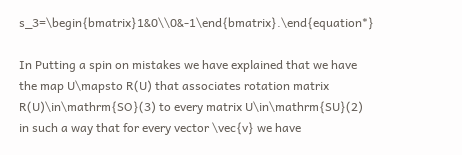s_3=\begin{bmatrix}1&0\\0&-1\end{bmatrix}.\end{equation*}

In Putting a spin on mistakes we have explained that we have the map U\mapsto R(U) that associates rotation matrix R(U)\in\mathrm{SO}(3) to every matrix U\in\mathrm{SU}(2) in such a way that for every vector \vec{v} we have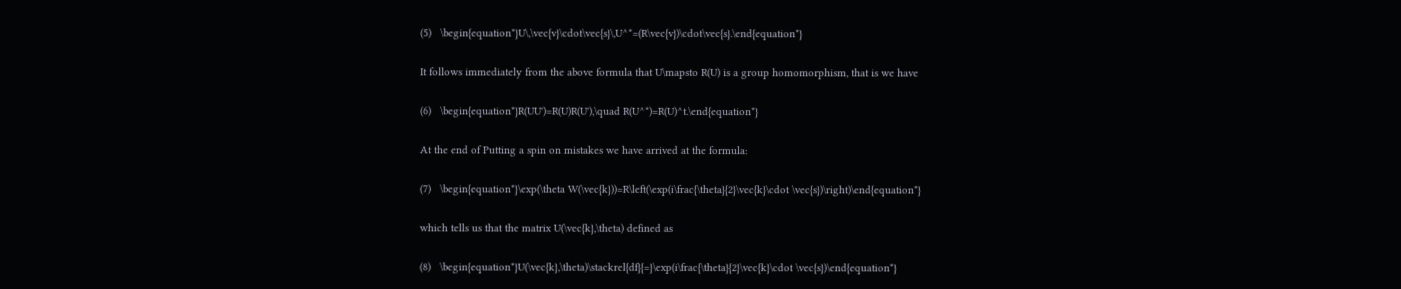(5)   \begin{equation*}U\,\vec{v}\cdot\vec{s}\,U^*=(R\vec{v})\cdot\vec{s}.\end{equation*}

It follows immediately from the above formula that U\mapsto R(U) is a group homomorphism, that is we have

(6)   \begin{equation*}R(UU')=R(U)R(U'),\quad R(U^*)=R(U)^t.\end{equation*}

At the end of Putting a spin on mistakes we have arrived at the formula:

(7)   \begin{equation*}\exp(\theta W(\vec{k}))=R\left(\exp(i\frac{\theta}{2}\vec{k}\cdot \vec{s})\right)\end{equation*}

which tells us that the matrix U(\vec{k},\theta) defined as

(8)   \begin{equation*}U(\vec{k},\theta)\stackrel{df}{=}\exp(i\frac{\theta}{2}\vec{k}\cdot \vec{s})\end{equation*}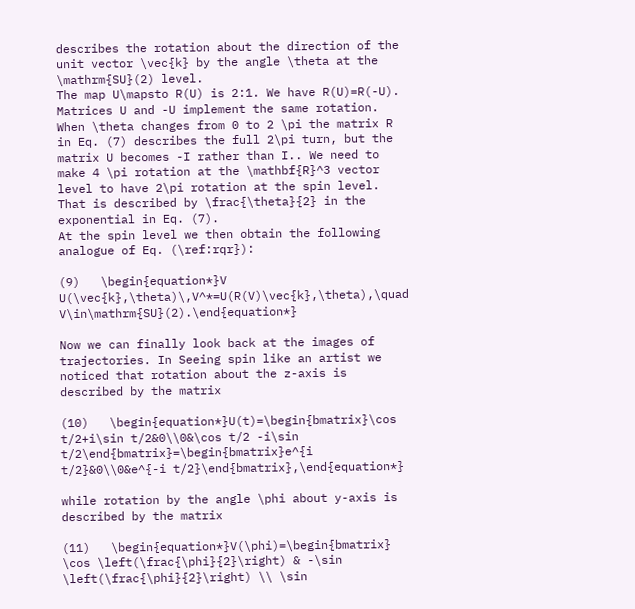describes the rotation about the direction of the unit vector \vec{k} by the angle \theta at the \mathrm{SU}(2) level.
The map U\mapsto R(U) is 2:1. We have R(U)=R(-U). Matrices U and -U implement the same rotation. When \theta changes from 0 to 2 \pi the matrix R in Eq. (7) describes the full 2\pi turn, but the matrix U becomes -I rather than I.. We need to make 4 \pi rotation at the \mathbf{R}^3 vector level to have 2\pi rotation at the spin level. That is described by \frac{\theta}{2} in the exponential in Eq. (7).
At the spin level we then obtain the following analogue of Eq. (\ref:rqr}):

(9)   \begin{equation*}V U(\vec{k},\theta)\,V^*=U(R(V)\vec{k},\theta),\quad V\in\mathrm{SU}(2).\end{equation*}

Now we can finally look back at the images of trajectories. In Seeing spin like an artist we noticed that rotation about the z-axis is described by the matrix

(10)   \begin{equation*}U(t)=\begin{bmatrix}\cos t/2+i\sin t/2&0\\0&\cos t/2 -i\sin t/2\end{bmatrix}=\begin{bmatrix}e^{i t/2}&0\\0&e^{-i t/2}\end{bmatrix},\end{equation*}

while rotation by the angle \phi about y-axis is described by the matrix

(11)   \begin{equation*}V(\phi)=\begin{bmatrix} \cos \left(\frac{\phi}{2}\right) & -\sin \left(\frac{\phi}{2}\right) \\ \sin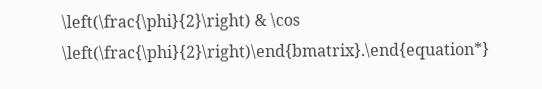\left(\frac{\phi}{2}\right) & \cos \left(\frac{\phi}{2}\right)\end{bmatrix}.\end{equation*}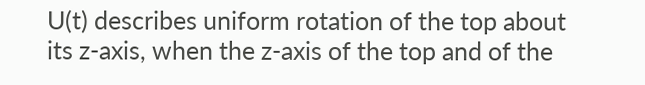U(t) describes uniform rotation of the top about its z-axis, when the z-axis of the top and of the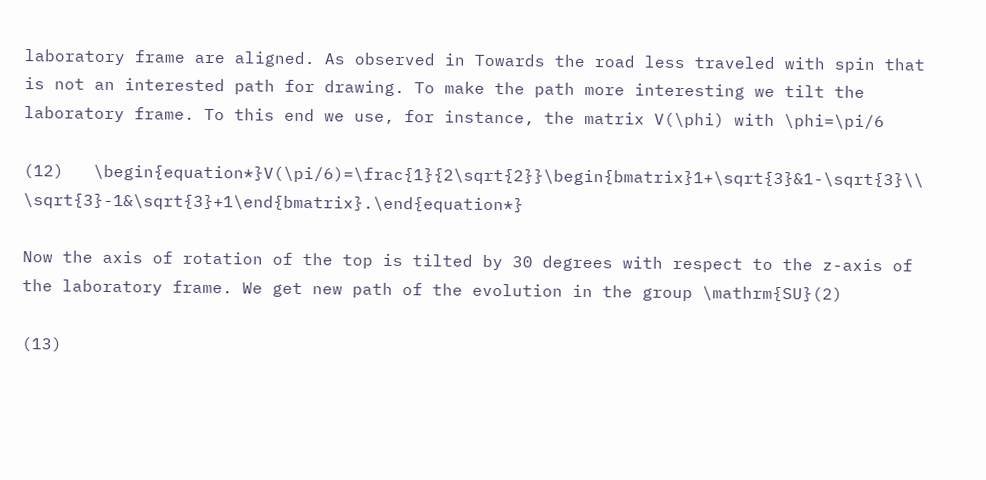laboratory frame are aligned. As observed in Towards the road less traveled with spin that is not an interested path for drawing. To make the path more interesting we tilt the laboratory frame. To this end we use, for instance, the matrix V(\phi) with \phi=\pi/6

(12)   \begin{equation*}V(\pi/6)=\frac{1}{2\sqrt{2}}\begin{bmatrix}1+\sqrt{3}&1-\sqrt{3}\\ \sqrt{3}-1&\sqrt{3}+1\end{bmatrix}.\end{equation*}

Now the axis of rotation of the top is tilted by 30 degrees with respect to the z-axis of the laboratory frame. We get new path of the evolution in the group \mathrm{SU}(2)

(13)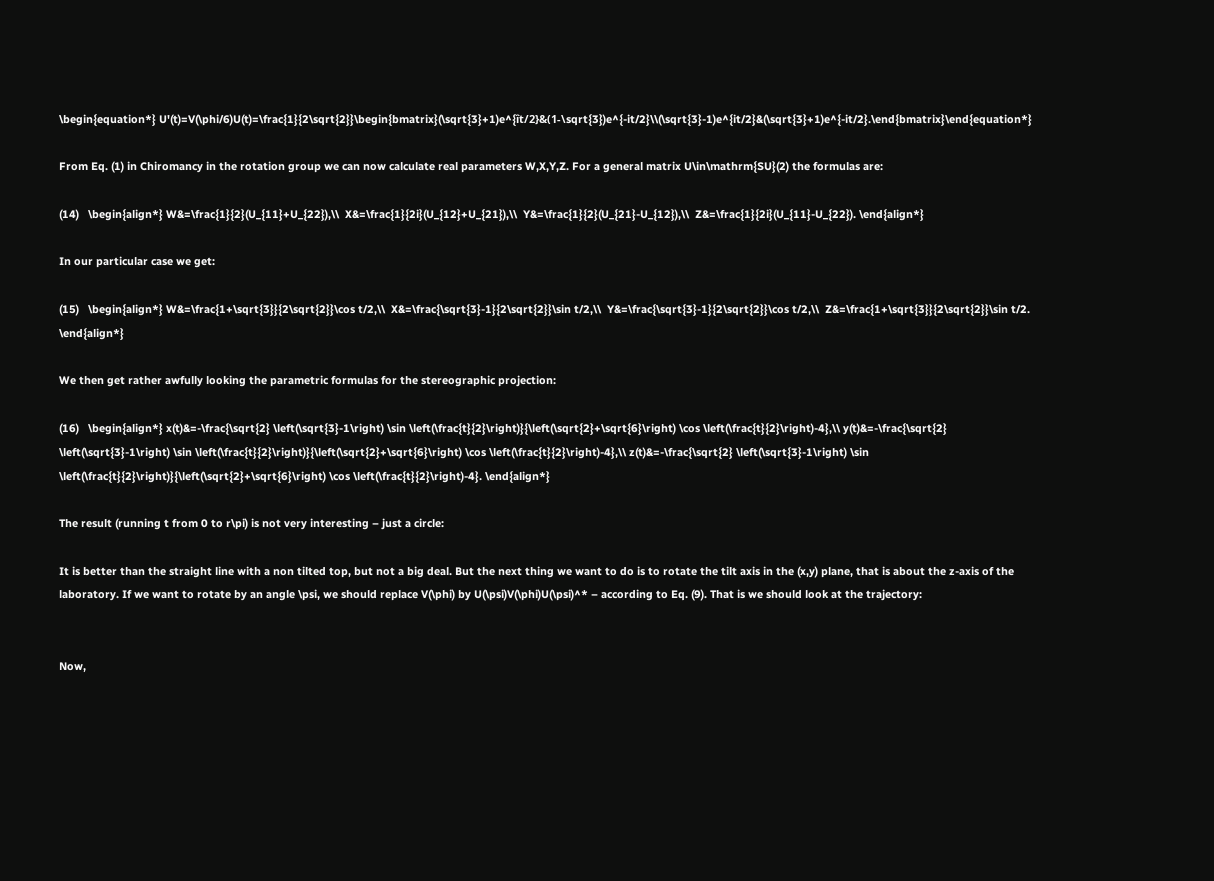\begin{equation*} U'(t)=V(\phi/6)U(t)=\frac{1}{2\sqrt{2}}\begin{bmatrix}(\sqrt{3}+1)e^{ît/2}&(1-\sqrt{3})e^{-it/2}\\(\sqrt{3}-1)e^{it/2}&(\sqrt{3}+1)e^{-it/2}.\end{bmatrix}\end{equation*}

From Eq. (1) in Chiromancy in the rotation group we can now calculate real parameters W,X,Y,Z. For a general matrix U\in\mathrm{SU}(2) the formulas are:

(14)   \begin{align*} W&=\frac{1}{2}(U_{11}+U_{22}),\\  X&=\frac{1}{2i}(U_{12}+U_{21}),\\  Y&=\frac{1}{2}(U_{21}-U_{12}),\\  Z&=\frac{1}{2i}(U_{11}-U_{22}). \end{align*}

In our particular case we get:

(15)   \begin{align*} W&=\frac{1+\sqrt{3}}{2\sqrt{2}}\cos t/2,\\  X&=\frac{\sqrt{3}-1}{2\sqrt{2}}\sin t/2,\\  Y&=\frac{\sqrt{3}-1}{2\sqrt{2}}\cos t/2,\\  Z&=\frac{1+\sqrt{3}}{2\sqrt{2}}\sin t/2. \end{align*}

We then get rather awfully looking the parametric formulas for the stereographic projection:

(16)   \begin{align*} x(t)&=-\frac{\sqrt{2} \left(\sqrt{3}-1\right) \sin \left(\frac{t}{2}\right)}{\left(\sqrt{2}+\sqrt{6}\right) \cos \left(\frac{t}{2}\right)-4},\\ y(t)&=-\frac{\sqrt{2} \left(\sqrt{3}-1\right) \sin \left(\frac{t}{2}\right)}{\left(\sqrt{2}+\sqrt{6}\right) \cos \left(\frac{t}{2}\right)-4},\\ z(t)&=-\frac{\sqrt{2} \left(\sqrt{3}-1\right) \sin \left(\frac{t}{2}\right)}{\left(\sqrt{2}+\sqrt{6}\right) \cos \left(\frac{t}{2}\right)-4}. \end{align*}

The result (running t from 0 to r\pi) is not very interesting – just a circle:

It is better than the straight line with a non tilted top, but not a big deal. But the next thing we want to do is to rotate the tilt axis in the (x,y) plane, that is about the z-axis of the laboratory. If we want to rotate by an angle \psi, we should replace V(\phi) by U(\psi)V(\phi)U(\psi)^* – according to Eq. (9). That is we should look at the trajectory:


Now,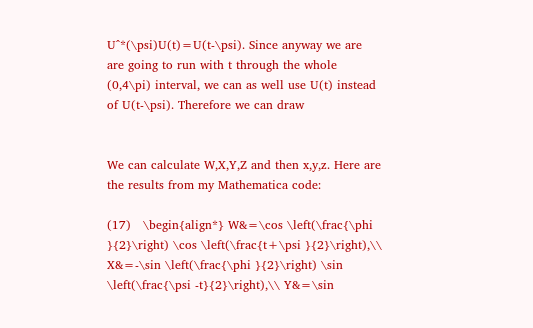U^*(\psi)U(t)=U(t-\psi). Since anyway we are are going to run with t through the whole (0,4\pi) interval, we can as well use U(t) instead of U(t-\psi). Therefore we can draw


We can calculate W,X,Y,Z and then x,y,z. Here are the results from my Mathematica code:

(17)   \begin{align*} W&=\cos \left(\frac{\phi }{2}\right) \cos \left(\frac{t+\psi }{2}\right),\\ X&=-\sin \left(\frac{\phi }{2}\right) \sin \left(\frac{\psi -t}{2}\right),\\ Y&=\sin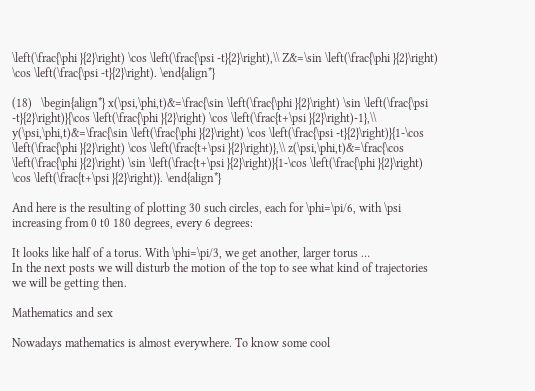\left(\frac{\phi }{2}\right) \cos \left(\frac{\psi -t}{2}\right),\\ Z&=\sin \left(\frac{\phi }{2}\right) \cos \left(\frac{\psi -t}{2}\right). \end{align*}

(18)   \begin{align*} x(\psi,\phi,t)&=\frac{\sin \left(\frac{\phi }{2}\right) \sin \left(\frac{\psi -t}{2}\right)}{\cos \left(\frac{\phi }{2}\right) \cos \left(\frac{t+\psi }{2}\right)-1},\\ y(\psi,\phi,t)&=\frac{\sin \left(\frac{\phi }{2}\right) \cos \left(\frac{\psi -t}{2}\right)}{1-\cos \left(\frac{\phi }{2}\right) \cos \left(\frac{t+\psi }{2}\right)},\\ z(\psi,\phi,t)&=\frac{\cos \left(\frac{\phi }{2}\right) \sin \left(\frac{t+\psi }{2}\right)}{1-\cos \left(\frac{\phi }{2}\right) \cos \left(\frac{t+\psi }{2}\right)}. \end{align*}

And here is the resulting of plotting 30 such circles, each for \phi=\pi/6, with \psi increasing from 0 t0 180 degrees, every 6 degrees:

It looks like half of a torus. With \phi=\pi/3, we get another, larger torus …
In the next posts we will disturb the motion of the top to see what kind of trajectories we will be getting then.

Mathematics and sex

Nowadays mathematics is almost everywhere. To know some cool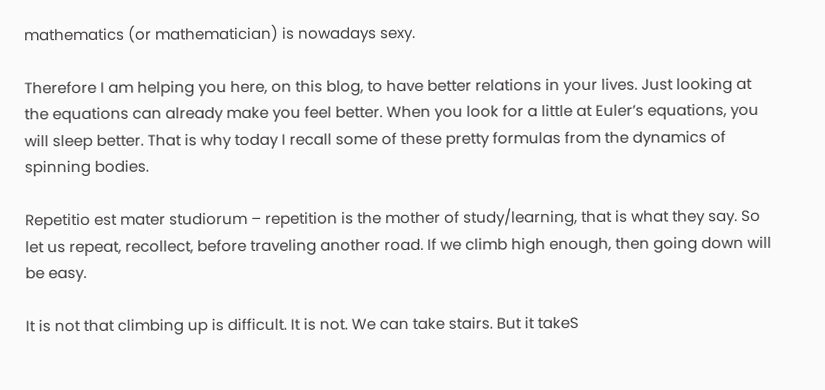mathematics (or mathematician) is nowadays sexy.

Therefore I am helping you here, on this blog, to have better relations in your lives. Just looking at the equations can already make you feel better. When you look for a little at Euler’s equations, you will sleep better. That is why today I recall some of these pretty formulas from the dynamics of spinning bodies.

Repetitio est mater studiorum – repetition is the mother of study/learning, that is what they say. So let us repeat, recollect, before traveling another road. If we climb high enough, then going down will be easy.

It is not that climbing up is difficult. It is not. We can take stairs. But it takeS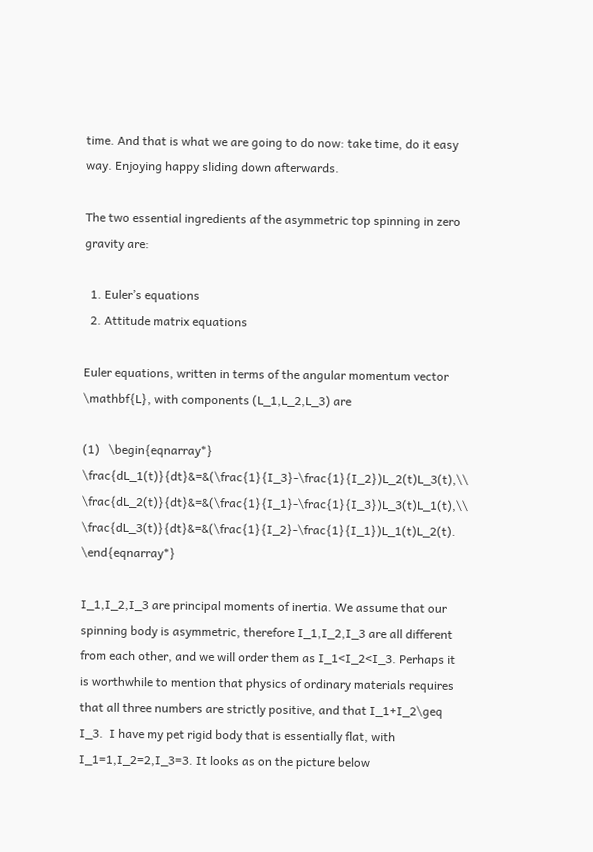time. And that is what we are going to do now: take time, do it easy way. Enjoying happy sliding down afterwards.

The two essential ingredients af the asymmetric top spinning in zero gravity are:

  1. Euler’s equations
  2. Attitude matrix equations

Euler equations, written in terms of the angular momentum vector \mathbf{L}, with components (L_1,L_2,L_3) are

(1)   \begin{eqnarray*} \frac{dL_1(t)}{dt}&=&(\frac{1}{I_3}-\frac{1}{I_2})L_2(t)L_3(t),\\ \frac{dL_2(t)}{dt}&=&(\frac{1}{I_1}-\frac{1}{I_3})L_3(t)L_1(t),\\ \frac{dL_3(t)}{dt}&=&(\frac{1}{I_2}-\frac{1}{I_1})L_1(t)L_2(t). \end{eqnarray*}

I_1,I_2,I_3 are principal moments of inertia. We assume that our spinning body is asymmetric, therefore I_1,I_2,I_3 are all different from each other, and we will order them as I_1<I_2<I_3. Perhaps it is worthwhile to mention that physics of ordinary materials requires that all three numbers are strictly positive, and that I_1+I_2\geq I_3.  I have my pet rigid body that is essentially flat, with I_1=1,I_2=2,I_3=3. It looks as on the picture below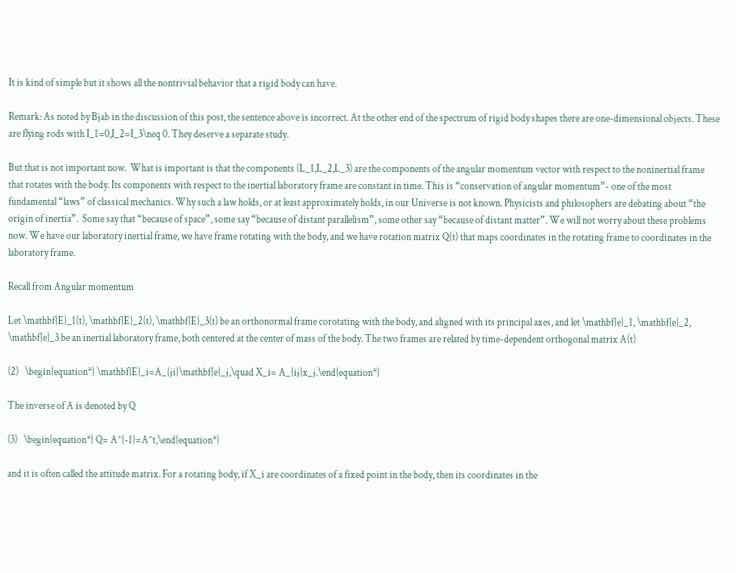It is kind of simple but it shows all the nontrivial behavior that a rigid body can have.

Remark: As noted by Bjab in the discussion of this post, the sentence above is incorrect. At the other end of the spectrum of rigid body shapes there are one-dimensional objects. These are flying rods with I_1=0,I_2=I_3\neq 0. They deserve a separate study.

But that is not important now.  What is important is that the components (L_1,L_2,L_3) are the components of the angular momentum vector with respect to the noninertial frame that rotates with the body. Its components with respect to the inertial laboratory frame are constant in time. This is “conservation of angular momentum”- one of the most fundamental “laws” of classical mechanics. Why such a law holds, or at least approximately holds, in our Universe is not known. Physicists and philosophers are debating about “the origin of inertia”.  Some say that “because of space”, some say “because of distant parallelism”, some other say “because of distant matter”. We will not worry about these problems now. We have our laboratory inertial frame, we have frame rotating with the body, and we have rotation matrix Q(t) that maps coordinates in the rotating frame to coordinates in the laboratory frame.

Recall from Angular momentum

Let \mathbf{E}_1(t), \mathbf{E}_2(t), \mathbf{E}_3(t) be an orthonormal frame corotating with the body, and aligned with its principal axes, and let \mathbf{e}_1, \mathbf{e}_2, \mathbf{e}_3 be an inertial laboratory frame, both centered at the center of mass of the body. The two frames are related by time-dependent orthogonal matrix A(t)

(2)   \begin{equation*} \mathbf{E}_i=A_{ji}\mathbf{e}_j,\quad X_i= A_{ij}x_j.\end{equation*}

The inverse of A is denoted by Q

(3)   \begin{equation*} Q= A^{-1}=A^t,\end{equation*}

and it is often called the attitude matrix. For a rotating body, if X_i are coordinates of a fixed point in the body, then its coordinates in the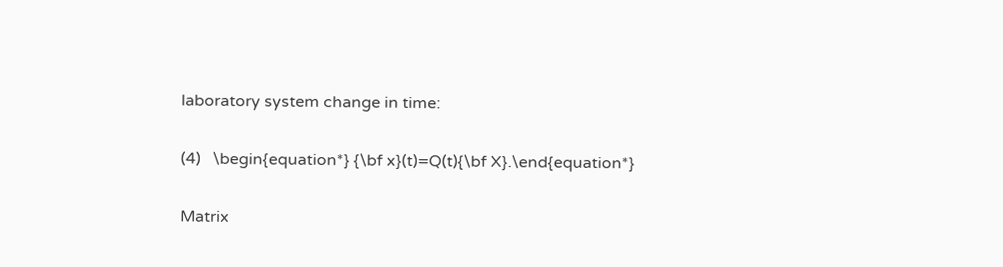laboratory system change in time:

(4)   \begin{equation*} {\bf x}(t)=Q(t){\bf X}.\end{equation*}

Matrix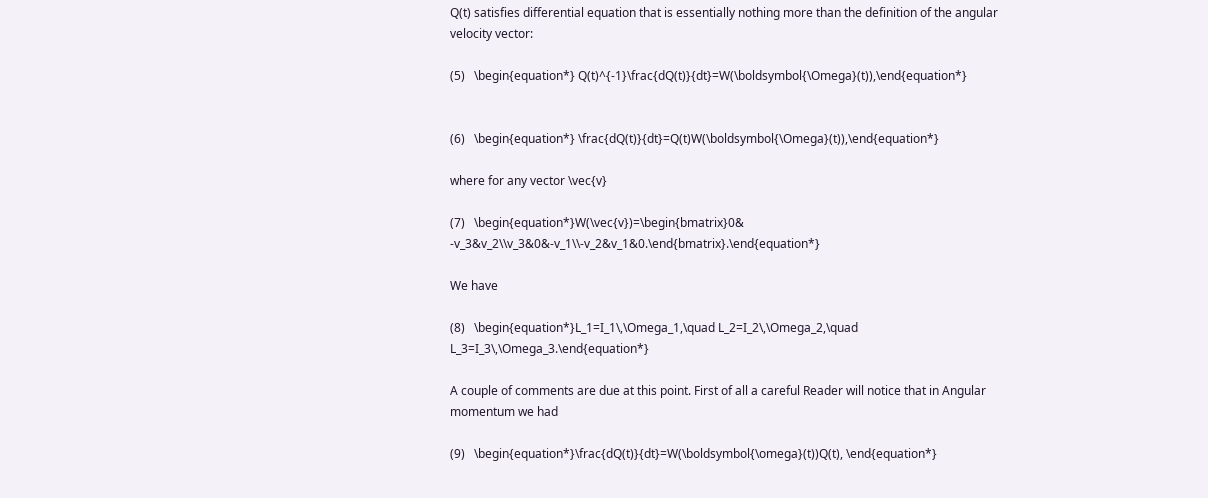Q(t) satisfies differential equation that is essentially nothing more than the definition of the angular velocity vector:

(5)   \begin{equation*} Q(t)^{-1}\frac{dQ(t)}{dt}=W(\boldsymbol{\Omega}(t)),\end{equation*}


(6)   \begin{equation*} \frac{dQ(t)}{dt}=Q(t)W(\boldsymbol{\Omega}(t)),\end{equation*}

where for any vector \vec{v}

(7)   \begin{equation*}W(\vec{v})=\begin{bmatrix}0& -v_3&v_2\\v_3&0&-v_1\\-v_2&v_1&0.\end{bmatrix}.\end{equation*}

We have

(8)   \begin{equation*}L_1=I_1\,\Omega_1,\quad L_2=I_2\,\Omega_2,\quad L_3=I_3\,\Omega_3.\end{equation*}

A couple of comments are due at this point. First of all a careful Reader will notice that in Angular momentum we had

(9)   \begin{equation*}\frac{dQ(t)}{dt}=W(\boldsymbol{\omega}(t))Q(t), \end{equation*}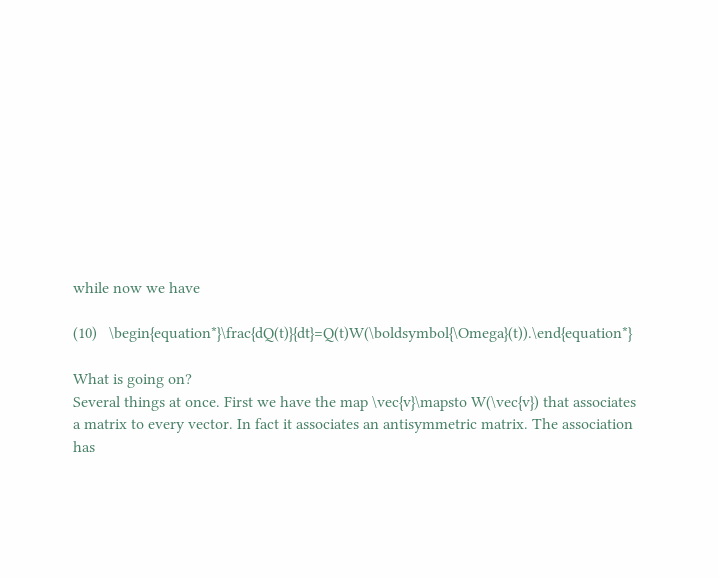while now we have

(10)   \begin{equation*}\frac{dQ(t)}{dt}=Q(t)W(\boldsymbol{\Omega}(t)).\end{equation*}

What is going on?
Several things at once. First we have the map \vec{v}\mapsto W(\vec{v}) that associates a matrix to every vector. In fact it associates an antisymmetric matrix. The association has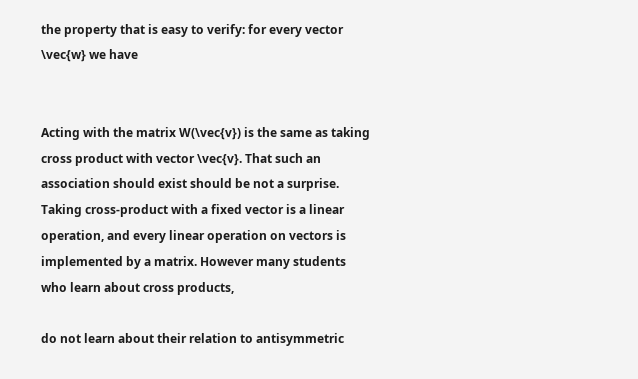the property that is easy to verify: for every vector \vec{w} we have


Acting with the matrix W(\vec{v}) is the same as taking cross product with vector \vec{v}. That such an association should exist should be not a surprise. Taking cross-product with a fixed vector is a linear operation, and every linear operation on vectors is implemented by a matrix. However many students who learn about cross products,

do not learn about their relation to antisymmetric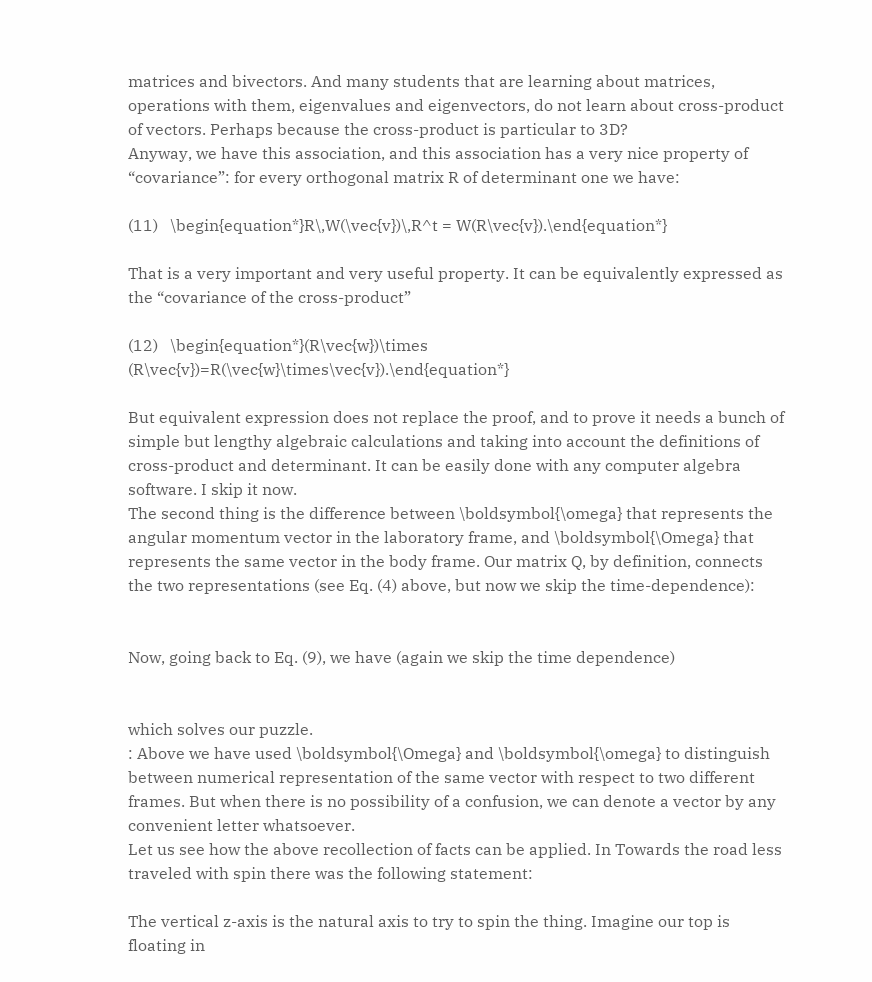matrices and bivectors. And many students that are learning about matrices, operations with them, eigenvalues and eigenvectors, do not learn about cross-product of vectors. Perhaps because the cross-product is particular to 3D?
Anyway, we have this association, and this association has a very nice property of “covariance”: for every orthogonal matrix R of determinant one we have:

(11)   \begin{equation*}R\,W(\vec{v})\,R^t = W(R\vec{v}).\end{equation*}

That is a very important and very useful property. It can be equivalently expressed as the “covariance of the cross-product”

(12)   \begin{equation*}(R\vec{w})\times (R\vec{v})=R(\vec{w}\times\vec{v}).\end{equation*}

But equivalent expression does not replace the proof, and to prove it needs a bunch of simple but lengthy algebraic calculations and taking into account the definitions of cross-product and determinant. It can be easily done with any computer algebra software. I skip it now.
The second thing is the difference between \boldsymbol{\omega} that represents the angular momentum vector in the laboratory frame, and \boldsymbol{\Omega} that represents the same vector in the body frame. Our matrix Q, by definition, connects the two representations (see Eq. (4) above, but now we skip the time-dependence):


Now, going back to Eq. (9), we have (again we skip the time dependence)


which solves our puzzle.
: Above we have used \boldsymbol{\Omega} and \boldsymbol{\omega} to distinguish between numerical representation of the same vector with respect to two different frames. But when there is no possibility of a confusion, we can denote a vector by any convenient letter whatsoever.
Let us see how the above recollection of facts can be applied. In Towards the road less traveled with spin there was the following statement:

The vertical z-axis is the natural axis to try to spin the thing. Imagine our top is floating in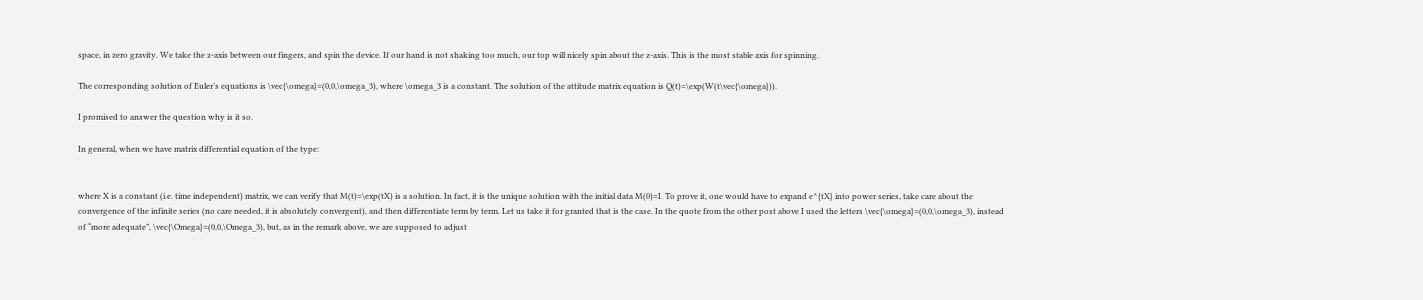space, in zero gravity. We take the z-axis between our fingers, and spin the device. If our hand is not shaking too much, our top will nicely spin about the z-axis. This is the most stable axis for spinning.

The corresponding solution of Euler’s equations is \vec{\omega}=(0,0,\omega_3), where \omega_3 is a constant. The solution of the attitude matrix equation is Q(t)=\exp(W(t\vec{\omega})).

I promised to answer the question why is it so.

In general, when we have matrix differential equation of the type:


where X is a constant (i.e. time independent) matrix, we can verify that M(t)=\exp(tX) is a solution. In fact, it is the unique solution with the initial data M(0)=I. To prove it, one would have to expand e^{tX} into power series, take care about the convergence of the infinite series (no care needed, it is absolutely convergent), and then differentiate term by term. Let us take it for granted that is the case. In the quote from the other post above I used the letters \vec{\omega}=(0,0,\omega_3), instead of “more adequate”, \vec{\Omega}=(0,0,\Omega_3), but, as in the remark above, we are supposed to adjust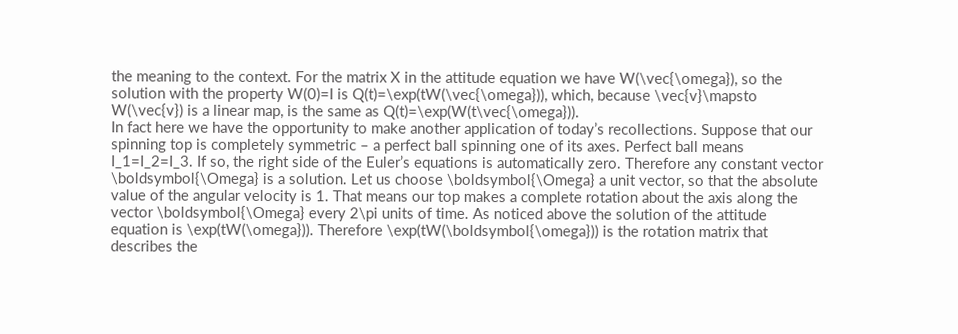the meaning to the context. For the matrix X in the attitude equation we have W(\vec{\omega}), so the solution with the property W(0)=I is Q(t)=\exp(tW(\vec{\omega})), which, because \vec{v}\mapsto W(\vec{v}) is a linear map, is the same as Q(t)=\exp(W(t\vec{\omega})).
In fact here we have the opportunity to make another application of today’s recollections. Suppose that our spinning top is completely symmetric – a perfect ball spinning one of its axes. Perfect ball means I_1=I_2=I_3. If so, the right side of the Euler’s equations is automatically zero. Therefore any constant vector \boldsymbol{\Omega} is a solution. Let us choose \boldsymbol{\Omega} a unit vector, so that the absolute value of the angular velocity is 1. That means our top makes a complete rotation about the axis along the vector \boldsymbol{\Omega} every 2\pi units of time. As noticed above the solution of the attitude equation is \exp(tW(\omega})). Therefore \exp(tW(\boldsymbol{\omega})) is the rotation matrix that describes the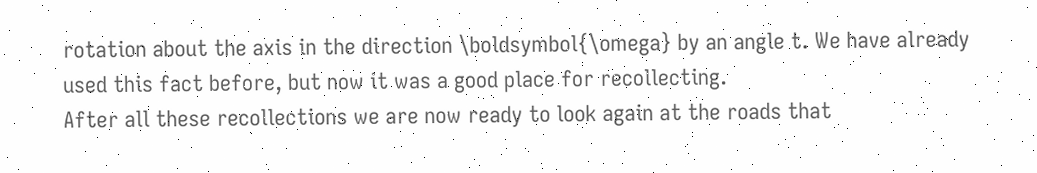rotation about the axis in the direction \boldsymbol{\omega} by an angle t. We have already used this fact before, but now it was a good place for recollecting.
After all these recollections we are now ready to look again at the roads that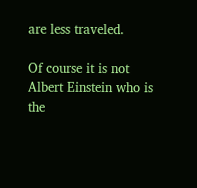are less traveled.

Of course it is not Albert Einstein who is the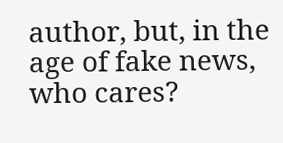author, but, in the age of fake news, who cares?